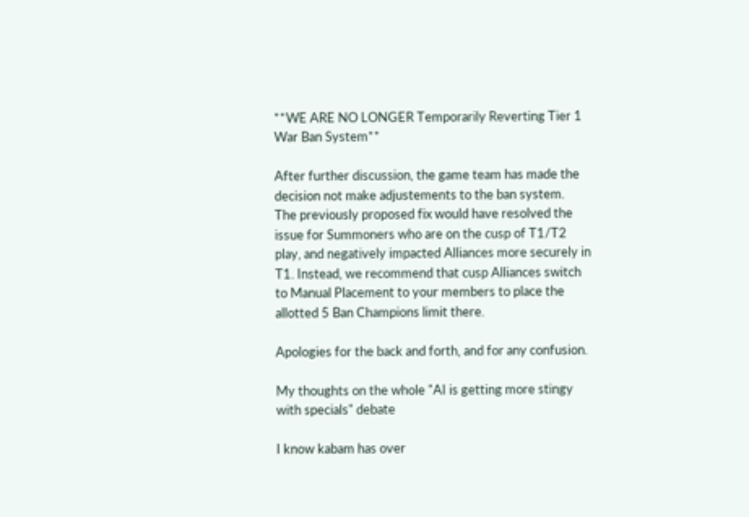**WE ARE NO LONGER Temporarily Reverting Tier 1 War Ban System**

After further discussion, the game team has made the decision not make adjustements to the ban system.
The previously proposed fix would have resolved the issue for Summoners who are on the cusp of T1/T2 play, and negatively impacted Alliances more securely in T1. Instead, we recommend that cusp Alliances switch to Manual Placement to your members to place the allotted 5 Ban Champions limit there.

Apologies for the back and forth, and for any confusion.

My thoughts on the whole "AI is getting more stingy with specials" debate

I know kabam has over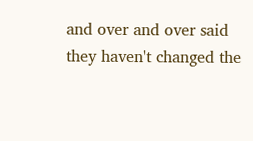and over and over said they haven't changed the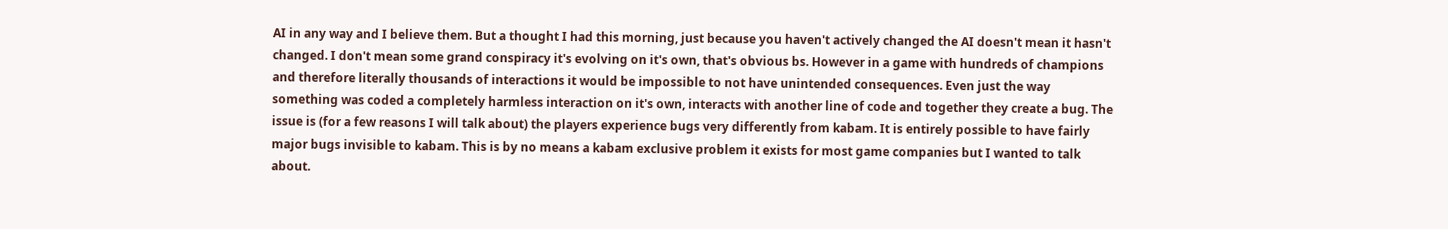AI in any way and I believe them. But a thought I had this morning, just because you haven't actively changed the AI doesn't mean it hasn't changed. I don't mean some grand conspiracy it's evolving on it's own, that's obvious bs. However in a game with hundreds of champions and therefore literally thousands of interactions it would be impossible to not have unintended consequences. Even just the way something was coded a completely harmless interaction on it's own, interacts with another line of code and together they create a bug. The issue is (for a few reasons I will talk about) the players experience bugs very differently from kabam. It is entirely possible to have fairly major bugs invisible to kabam. This is by no means a kabam exclusive problem it exists for most game companies but I wanted to talk about.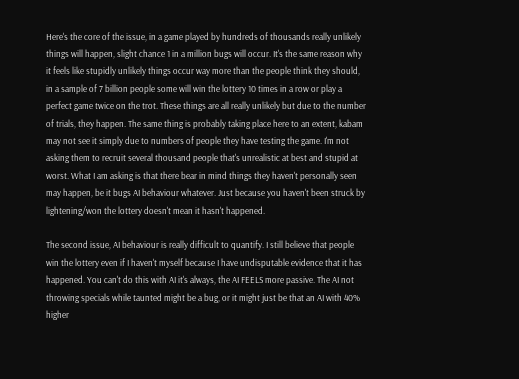Here's the core of the issue, in a game played by hundreds of thousands really unlikely things will happen, slight chance 1 in a million bugs will occur. It's the same reason why it feels like stupidly unlikely things occur way more than the people think they should, in a sample of 7 billion people some will win the lottery 10 times in a row or play a perfect game twice on the trot. These things are all really unlikely but due to the number of trials, they happen. The same thing is probably taking place here to an extent, kabam may not see it simply due to numbers of people they have testing the game. I'm not asking them to recruit several thousand people that's unrealistic at best and stupid at worst. What I am asking is that there bear in mind things they haven't personally seen may happen, be it bugs AI behaviour whatever. Just because you haven't been struck by lightening/won the lottery doesn't mean it hasn't happened.

The second issue, AI behaviour is really difficult to quantify. I still believe that people win the lottery even if I haven't myself because I have undisputable evidence that it has happened. You can't do this with AI it's always, the AI FEELS more passive. The AI not throwing specials while taunted might be a bug, or it might just be that an AI with 40% higher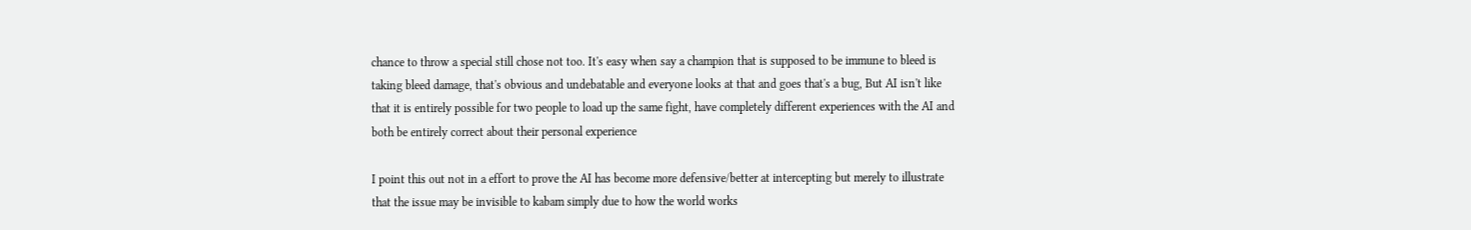chance to throw a special still chose not too. It's easy when say a champion that is supposed to be immune to bleed is taking bleed damage, that's obvious and undebatable and everyone looks at that and goes that's a bug, But AI isn't like that it is entirely possible for two people to load up the same fight, have completely different experiences with the AI and both be entirely correct about their personal experience

I point this out not in a effort to prove the AI has become more defensive/better at intercepting but merely to illustrate that the issue may be invisible to kabam simply due to how the world works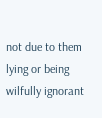not due to them lying or being wilfully ignorant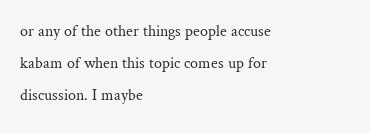or any of the other things people accuse kabam of when this topic comes up for discussion. I maybe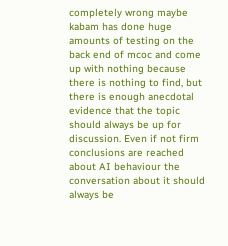completely wrong maybe kabam has done huge amounts of testing on the back end of mcoc and come up with nothing because there is nothing to find, but there is enough anecdotal evidence that the topic should always be up for discussion. Even if not firm conclusions are reached about AI behaviour the conversation about it should always be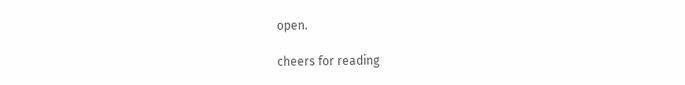open.

cheers for reading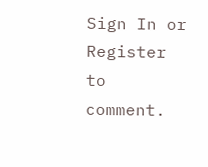Sign In or Register to comment.